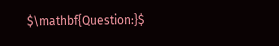$\mathbf{Question:}$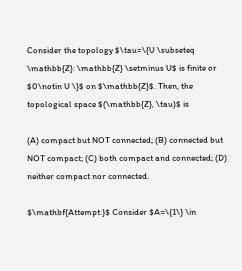Consider the topology $\tau=\{U \subseteq \mathbb{Z}: \mathbb{Z} \setminus U$ is finite or $0\notin U \}$ on $\mathbb{Z}$. Then, the topological space $(\mathbb{Z}, \tau)$ is

(A) compact but NOT connected; (B) connected but NOT compact; (C) both compact and connected; (D) neither compact nor connected.

$\mathbf{Attempt:}$ Consider $A=\{1\} \in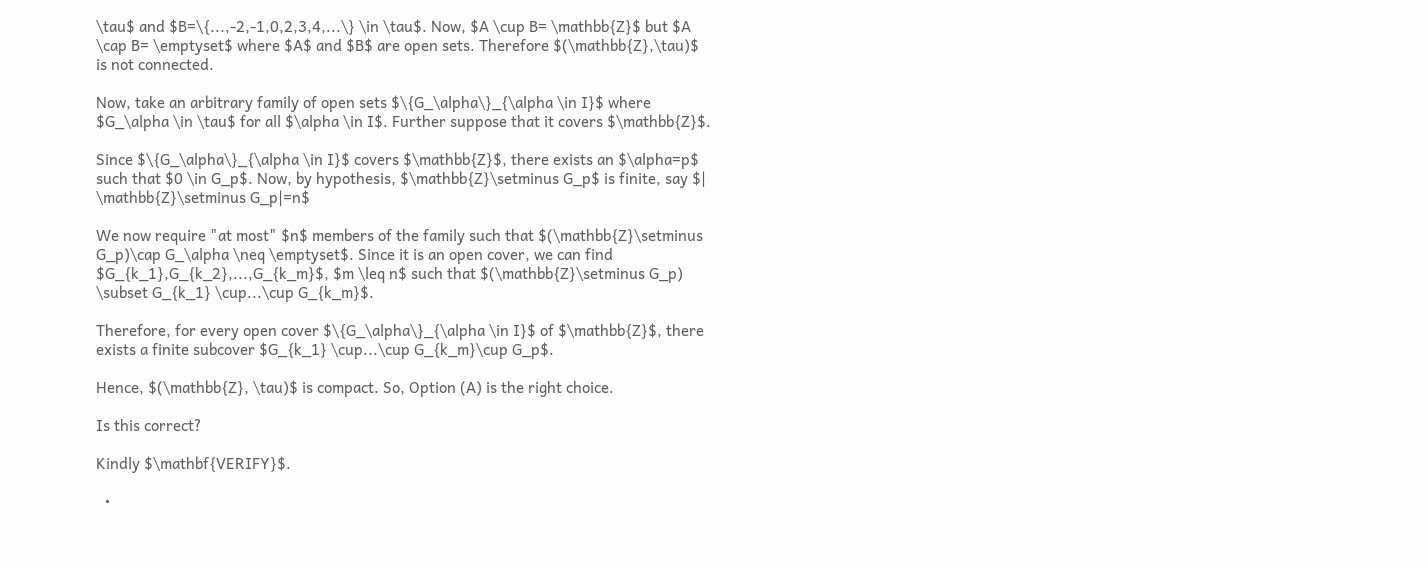\tau$ and $B=\{...,-2,-1,0,2,3,4,...\} \in \tau$. Now, $A \cup B= \mathbb{Z}$ but $A \cap B= \emptyset$ where $A$ and $B$ are open sets. Therefore $(\mathbb{Z},\tau)$ is not connected.

Now, take an arbitrary family of open sets $\{G_\alpha\}_{\alpha \in I}$ where $G_\alpha \in \tau$ for all $\alpha \in I$. Further suppose that it covers $\mathbb{Z}$.

Since $\{G_\alpha\}_{\alpha \in I}$ covers $\mathbb{Z}$, there exists an $\alpha=p$ such that $0 \in G_p$. Now, by hypothesis, $\mathbb{Z}\setminus G_p$ is finite, say $| \mathbb{Z}\setminus G_p|=n$

We now require "at most" $n$ members of the family such that $(\mathbb{Z}\setminus G_p)\cap G_\alpha \neq \emptyset$. Since it is an open cover, we can find $G_{k_1},G_{k_2},...,G_{k_m}$, $m \leq n$ such that $(\mathbb{Z}\setminus G_p) \subset G_{k_1} \cup...\cup G_{k_m}$.

Therefore, for every open cover $\{G_\alpha\}_{\alpha \in I}$ of $\mathbb{Z}$, there exists a finite subcover $G_{k_1} \cup...\cup G_{k_m}\cup G_p$.

Hence, $(\mathbb{Z}, \tau)$ is compact. So, Option (A) is the right choice.

Is this correct?

Kindly $\mathbf{VERIFY}$.

  •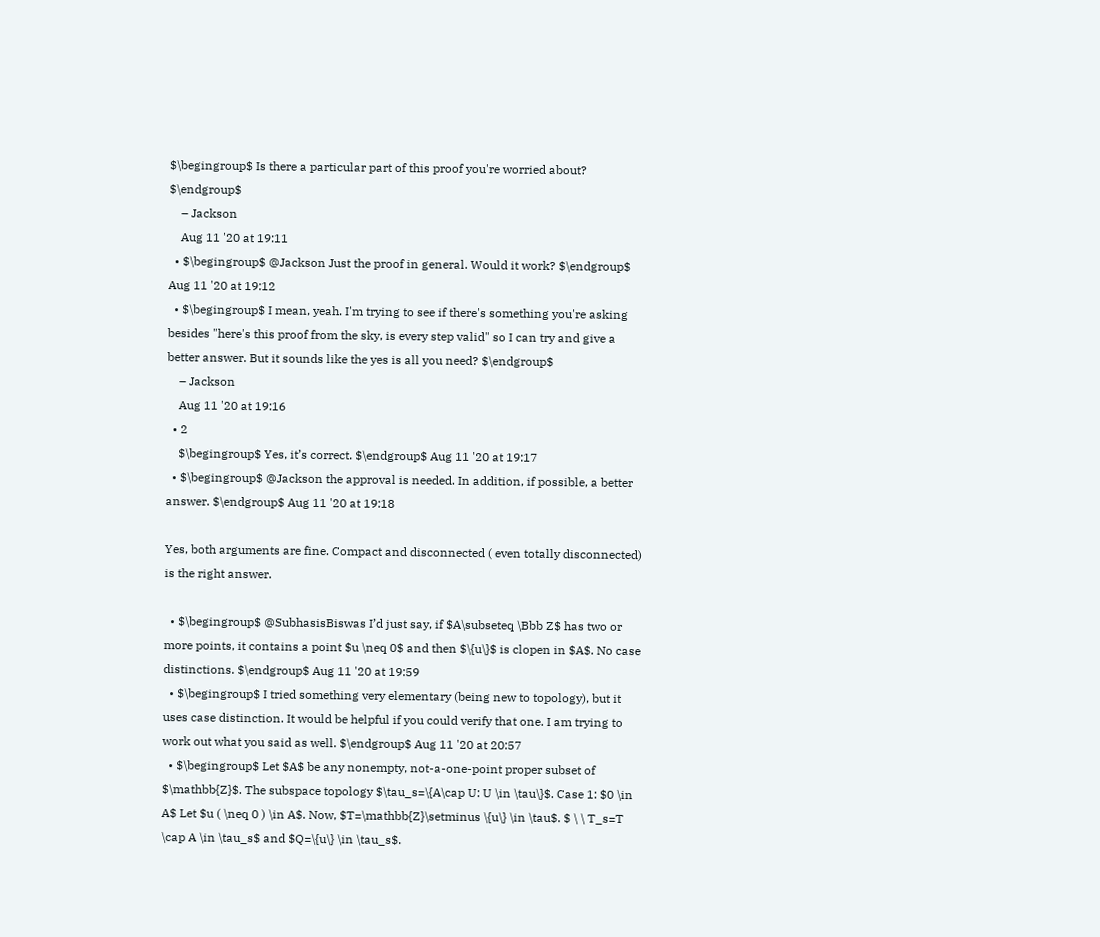$\begingroup$ Is there a particular part of this proof you're worried about? $\endgroup$
    – Jackson
    Aug 11 '20 at 19:11
  • $\begingroup$ @Jackson Just the proof in general. Would it work? $\endgroup$ Aug 11 '20 at 19:12
  • $\begingroup$ I mean, yeah. I'm trying to see if there's something you're asking besides "here's this proof from the sky, is every step valid" so I can try and give a better answer. But it sounds like the yes is all you need? $\endgroup$
    – Jackson
    Aug 11 '20 at 19:16
  • 2
    $\begingroup$ Yes, it’s correct. $\endgroup$ Aug 11 '20 at 19:17
  • $\begingroup$ @Jackson the approval is needed. In addition, if possible, a better answer. $\endgroup$ Aug 11 '20 at 19:18

Yes, both arguments are fine. Compact and disconnected ( even totally disconnected) is the right answer.

  • $\begingroup$ @SubhasisBiswas I’d just say, if $A\subseteq \Bbb Z$ has two or more points, it contains a point $u \neq 0$ and then $\{u\}$ is clopen in $A$. No case distinctions. $\endgroup$ Aug 11 '20 at 19:59
  • $\begingroup$ I tried something very elementary (being new to topology), but it uses case distinction. It would be helpful if you could verify that one. I am trying to work out what you said as well. $\endgroup$ Aug 11 '20 at 20:57
  • $\begingroup$ Let $A$ be any nonempty, not-a-one-point proper subset of $\mathbb{Z}$. The subspace topology $\tau_s=\{A\cap U: U \in \tau\}$. Case 1: $0 \in A$ Let $u ( \neq 0 ) \in A$. Now, $T=\mathbb{Z}\setminus \{u\} \in \tau$. $ \ \ T_s=T \cap A \in \tau_s$ and $Q=\{u\} \in \tau_s$.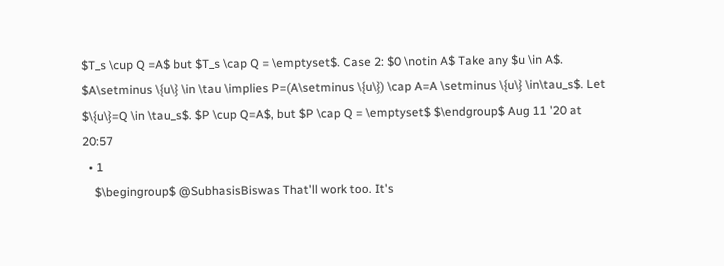$T_s \cup Q =A$ but $T_s \cap Q = \emptyset$. Case 2: $0 \notin A$ Take any $u \in A$. $A\setminus \{u\} \in \tau \implies P=(A\setminus \{u\}) \cap A=A \setminus \{u\} \in\tau_s$. Let $\{u\}=Q \in \tau_s$. $P \cup Q=A$, but $P \cap Q = \emptyset$ $\endgroup$ Aug 11 '20 at 20:57
  • 1
    $\begingroup$ @SubhasisBiswas That'll work too. It's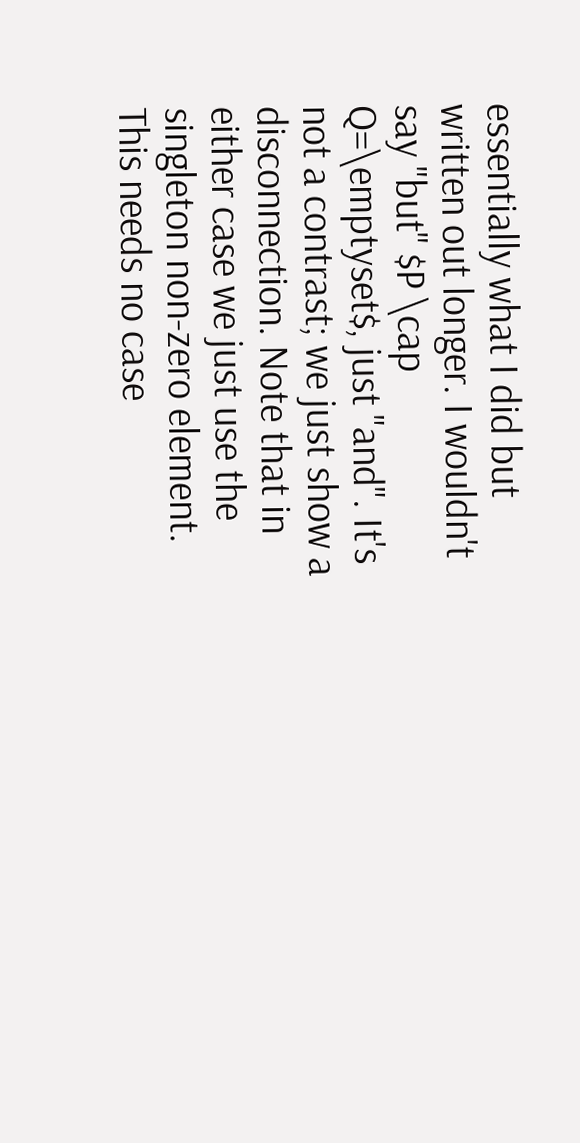essentially what I did but written out longer. I wouldn't say "but" $P \cap Q=\emptyset$, just "and". It's not a contrast; we just show a disconnection. Note that in either case we just use the singleton non-zero element. This needs no case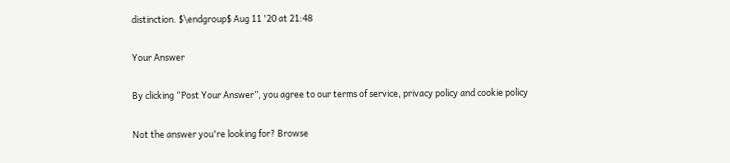distinction. $\endgroup$ Aug 11 '20 at 21:48

Your Answer

By clicking “Post Your Answer”, you agree to our terms of service, privacy policy and cookie policy

Not the answer you're looking for? Browse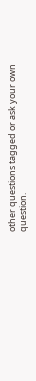other questions tagged or ask your own question.